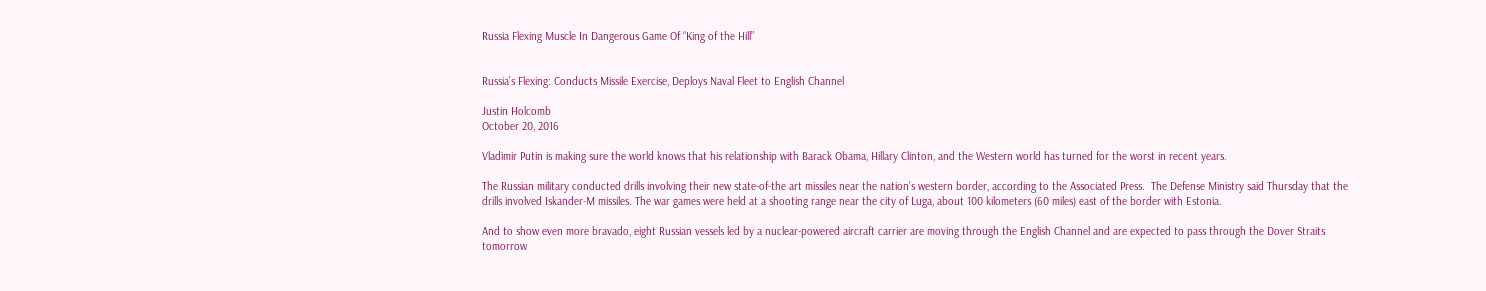Russia Flexing Muscle In Dangerous Game Of “King of the Hill”


Russia’s Flexing: Conducts Missile Exercise, Deploys Naval Fleet to English Channel

Justin Holcomb
October 20, 2016

Vladimir Putin is making sure the world knows that his relationship with Barack Obama, Hillary Clinton, and the Western world has turned for the worst in recent years.

The Russian military conducted drills involving their new state-of-the art missiles near the nation’s western border, according to the Associated Press.  The Defense Ministry said Thursday that the drills involved Iskander-M missiles. The war games were held at a shooting range near the city of Luga, about 100 kilometers (60 miles) east of the border with Estonia.

And to show even more bravado, eight Russian vessels led by a nuclear-powered aircraft carrier are moving through the English Channel and are expected to pass through the Dover Straits tomorrow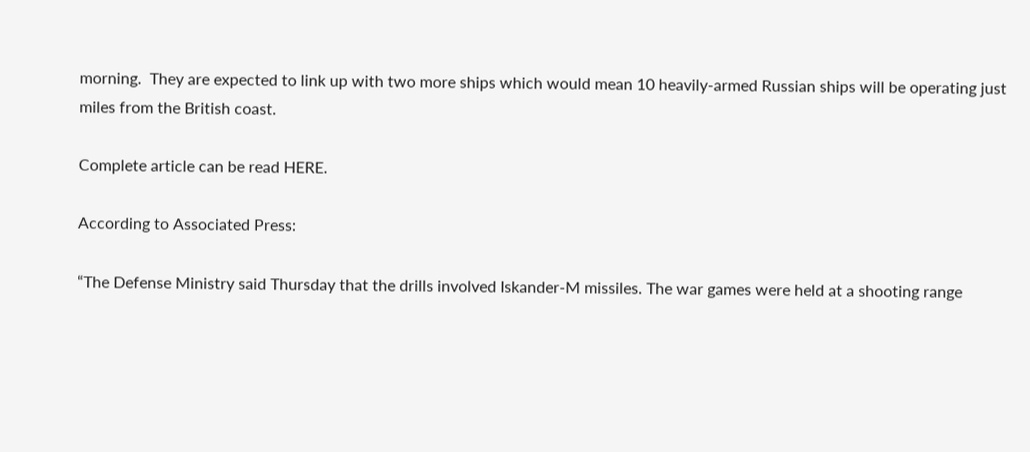morning.  They are expected to link up with two more ships which would mean 10 heavily-armed Russian ships will be operating just miles from the British coast.

Complete article can be read HERE.

According to Associated Press:

“The Defense Ministry said Thursday that the drills involved Iskander-M missiles. The war games were held at a shooting range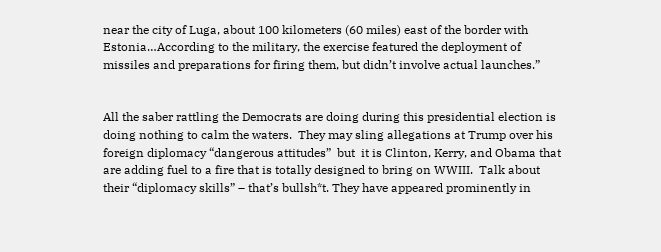near the city of Luga, about 100 kilometers (60 miles) east of the border with Estonia…According to the military, the exercise featured the deployment of missiles and preparations for firing them, but didn’t involve actual launches.”


All the saber rattling the Democrats are doing during this presidential election is doing nothing to calm the waters.  They may sling allegations at Trump over his foreign diplomacy “dangerous attitudes”  but  it is Clinton, Kerry, and Obama that are adding fuel to a fire that is totally designed to bring on WWIII.  Talk about their “diplomacy skills” – that’s bullsh*t. They have appeared prominently in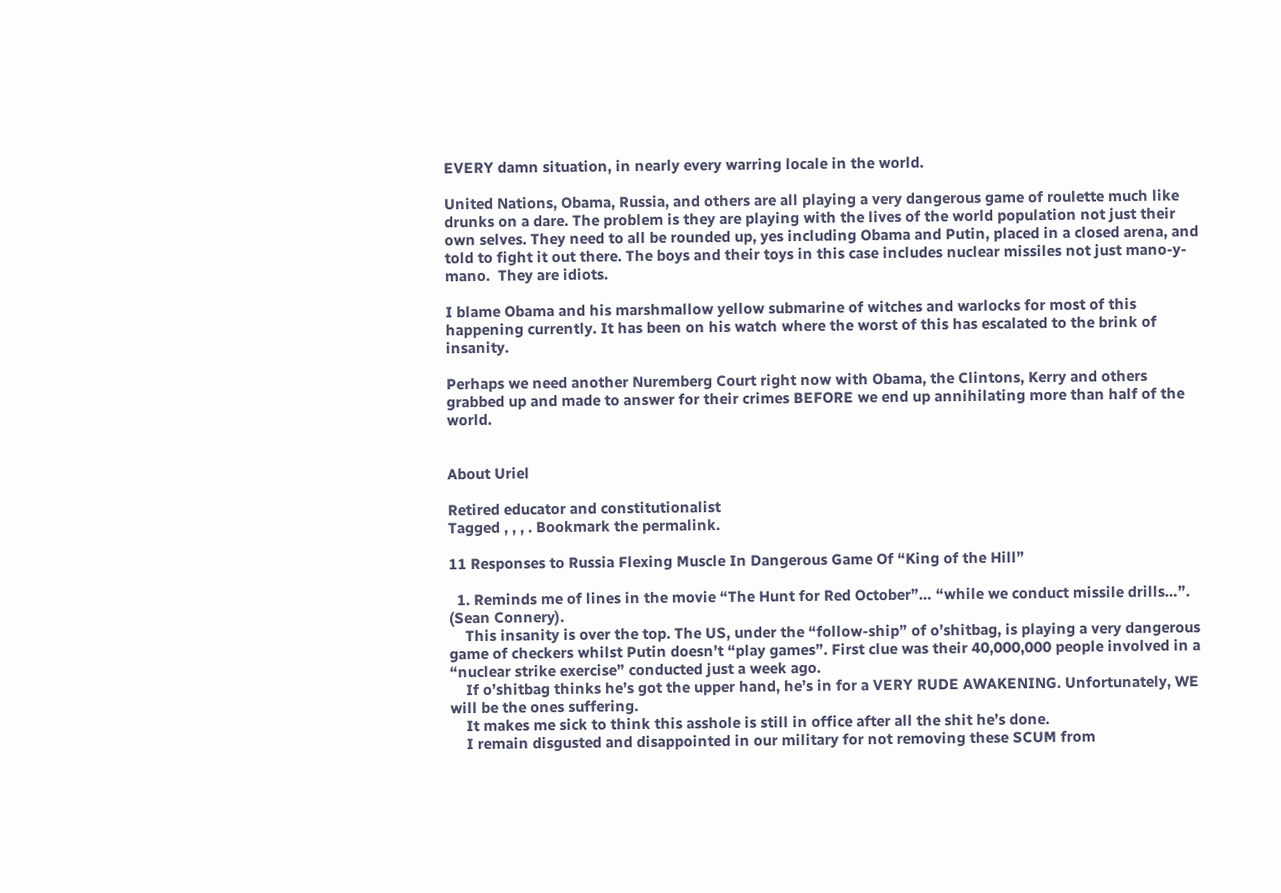EVERY damn situation, in nearly every warring locale in the world.

United Nations, Obama, Russia, and others are all playing a very dangerous game of roulette much like drunks on a dare. The problem is they are playing with the lives of the world population not just their own selves. They need to all be rounded up, yes including Obama and Putin, placed in a closed arena, and told to fight it out there. The boys and their toys in this case includes nuclear missiles not just mano-y-mano.  They are idiots.

I blame Obama and his marshmallow yellow submarine of witches and warlocks for most of this happening currently. It has been on his watch where the worst of this has escalated to the brink of insanity.

Perhaps we need another Nuremberg Court right now with Obama, the Clintons, Kerry and others grabbed up and made to answer for their crimes BEFORE we end up annihilating more than half of the world.


About Uriel

Retired educator and constitutionalist
Tagged , , , . Bookmark the permalink.

11 Responses to Russia Flexing Muscle In Dangerous Game Of “King of the Hill”

  1. Reminds me of lines in the movie “The Hunt for Red October”… “while we conduct missile drills…”. (Sean Connery).
    This insanity is over the top. The US, under the “follow-ship” of o’shitbag, is playing a very dangerous game of checkers whilst Putin doesn’t “play games”. First clue was their 40,000,000 people involved in a “nuclear strike exercise” conducted just a week ago.
    If o’shitbag thinks he’s got the upper hand, he’s in for a VERY RUDE AWAKENING. Unfortunately, WE will be the ones suffering.
    It makes me sick to think this asshole is still in office after all the shit he’s done.
    I remain disgusted and disappointed in our military for not removing these SCUM from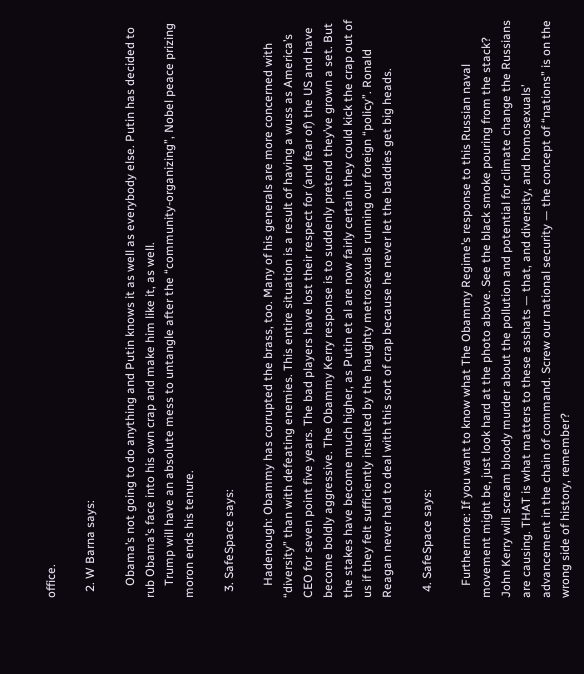office.

  2. W Barna says:

    Obama’s not going to do anything and Putin knows it as well as everybody else. Putin has decided to rub Obama’s face into his own crap and make him like it, as well.
    Trump will have an absolute mess to untangle after the “community-organizing”, Nobel peace prizing moron ends his tenure.

  3. SafeSpace says:

    Hadenough: Obammy has corrupted the brass, too. Many of his generals are more concerned with “diversity” than with defeating enemies. This entire situation is a result of having a wuss as America’s CEO for seven point five years. The bad players have lost their respect for (and fear of) the US and have become boldly aggressive. The Obammy Kerry response is to suddenly pretend they’ve grown a set. But the stakes have become much higher, as Putin et al are now fairly certain they could kick the crap out of us if they felt sufficiently insulted by the haughty metrosexuals running our foreign “policy”. Ronald Reagan never had to deal with this sort of crap because he never let the baddies get big heads.

  4. SafeSpace says:

    Furthermore: If you want to know what The Obammy Regime’s response to this Russian naval movement might be, just look hard at the photo above. See the black smoke pouring from the stack? John Kerry will scream bloody murder about the pollution and potential for climate change the Russians are causing. THAT is what matters to these asshats — that, and diversity, and homosexuals’ advancement in the chain of command. Screw our national security — the concept of “nations” is on the wrong side of history, remember?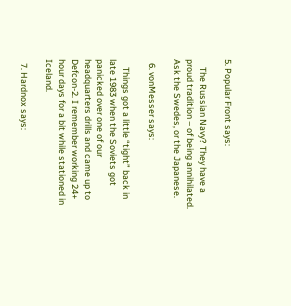5. Popular Front says:

    The Russian Navy? They have a proud tradition – of being annihilated. Ask the Swedes, or the Japanese.

  6. vonMesser says:

    Things got a little “tight” back in late 1983 when the Soviets got panicked over one of our headquarters drills and came up to Defcon-2. I remember working 24+ hour days for a bit while stationed in Iceland.

  7. Hardnox says: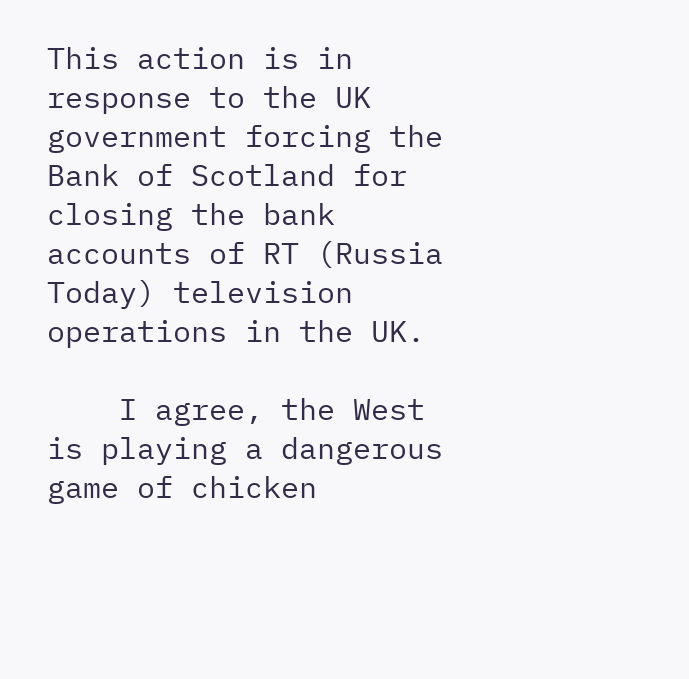This action is in response to the UK government forcing the Bank of Scotland for closing the bank accounts of RT (Russia Today) television operations in the UK.

    I agree, the West is playing a dangerous game of chicken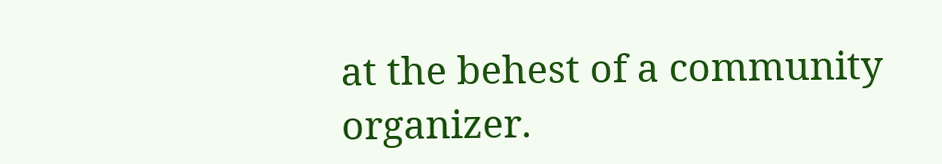at the behest of a community organizer.